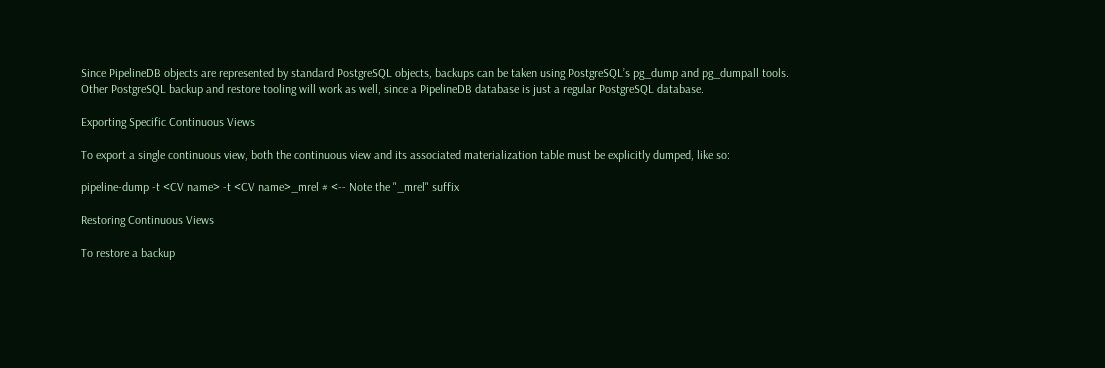Since PipelineDB objects are represented by standard PostgreSQL objects, backups can be taken using PostgreSQL’s pg_dump and pg_dumpall tools. Other PostgreSQL backup and restore tooling will work as well, since a PipelineDB database is just a regular PostgreSQL database.

Exporting Specific Continuous Views

To export a single continuous view, both the continuous view and its associated materialization table must be explicitly dumped, like so:

pipeline-dump -t <CV name> -t <CV name>_mrel # <-- Note the "_mrel" suffix

Restoring Continuous Views

To restore a backup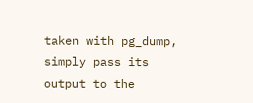taken with pg_dump, simply pass its output to the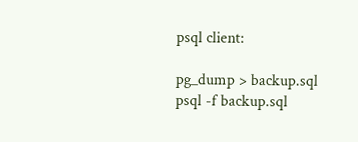psql client:

pg_dump > backup.sql
psql -f backup.sql